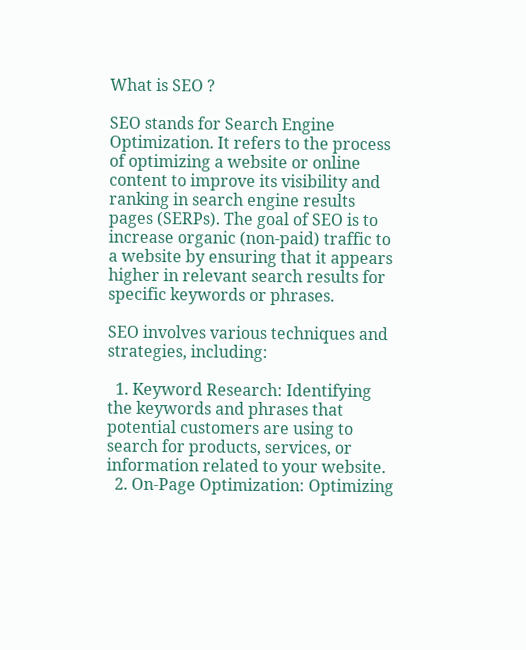What is SEO ?

SEO stands for Search Engine Optimization. It refers to the process of optimizing a website or online content to improve its visibility and ranking in search engine results pages (SERPs). The goal of SEO is to increase organic (non-paid) traffic to a website by ensuring that it appears higher in relevant search results for specific keywords or phrases.

SEO involves various techniques and strategies, including:

  1. Keyword Research: Identifying the keywords and phrases that potential customers are using to search for products, services, or information related to your website.
  2. On-Page Optimization: Optimizing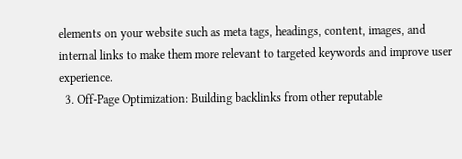elements on your website such as meta tags, headings, content, images, and internal links to make them more relevant to targeted keywords and improve user experience.
  3. Off-Page Optimization: Building backlinks from other reputable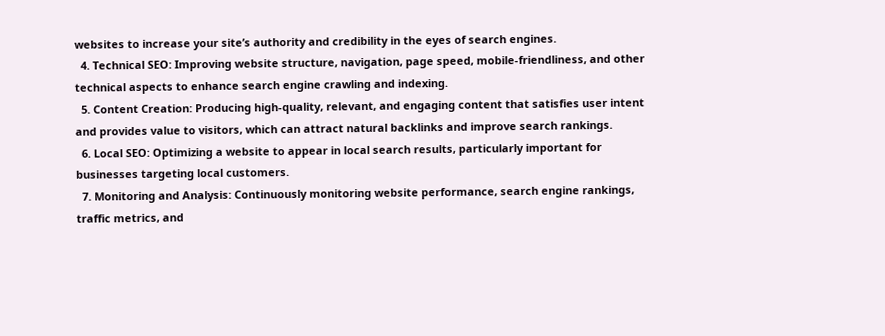websites to increase your site’s authority and credibility in the eyes of search engines.
  4. Technical SEO: Improving website structure, navigation, page speed, mobile-friendliness, and other technical aspects to enhance search engine crawling and indexing.
  5. Content Creation: Producing high-quality, relevant, and engaging content that satisfies user intent and provides value to visitors, which can attract natural backlinks and improve search rankings.
  6. Local SEO: Optimizing a website to appear in local search results, particularly important for businesses targeting local customers.
  7. Monitoring and Analysis: Continuously monitoring website performance, search engine rankings, traffic metrics, and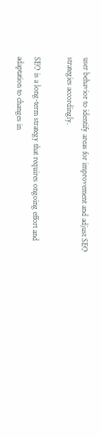user behavior to identify areas for improvement and adjust SEO strategies accordingly.

SEO is a long-term strategy that requires ongoing effort and adaptation to changes in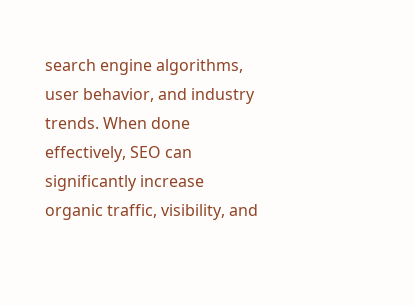search engine algorithms, user behavior, and industry trends. When done effectively, SEO can significantly increase organic traffic, visibility, and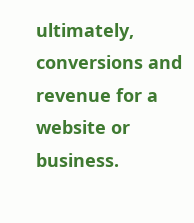ultimately, conversions and revenue for a website or business.